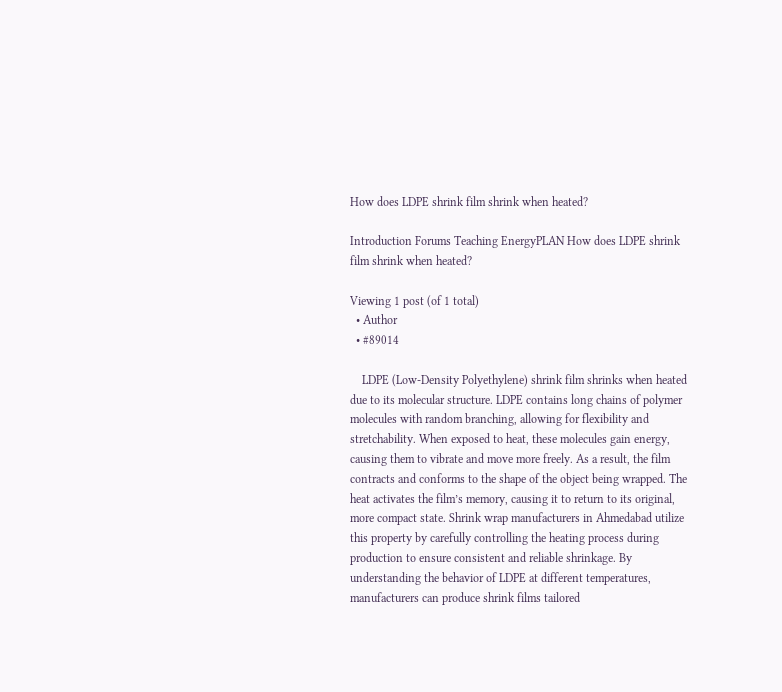How does LDPE shrink film shrink when heated?

Introduction Forums Teaching EnergyPLAN How does LDPE shrink film shrink when heated?

Viewing 1 post (of 1 total)
  • Author
  • #89014

    LDPE (Low-Density Polyethylene) shrink film shrinks when heated due to its molecular structure. LDPE contains long chains of polymer molecules with random branching, allowing for flexibility and stretchability. When exposed to heat, these molecules gain energy, causing them to vibrate and move more freely. As a result, the film contracts and conforms to the shape of the object being wrapped. The heat activates the film’s memory, causing it to return to its original, more compact state. Shrink wrap manufacturers in Ahmedabad utilize this property by carefully controlling the heating process during production to ensure consistent and reliable shrinkage. By understanding the behavior of LDPE at different temperatures, manufacturers can produce shrink films tailored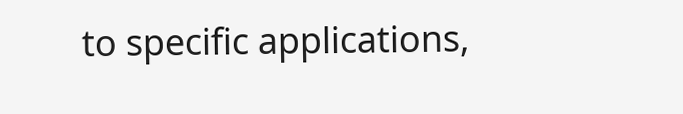to specific applications,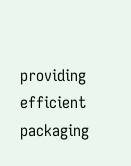providing efficient packaging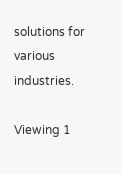solutions for various industries.

Viewing 1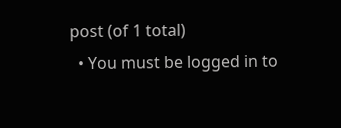post (of 1 total)
  • You must be logged in to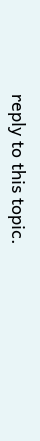reply to this topic.